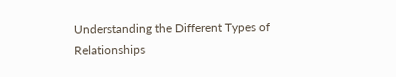Understanding the Different Types of Relationships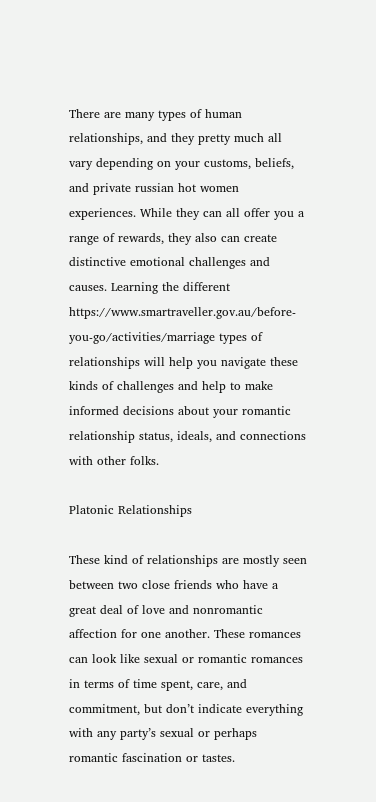There are many types of human relationships, and they pretty much all vary depending on your customs, beliefs, and private russian hot women experiences. While they can all offer you a range of rewards, they also can create distinctive emotional challenges and causes. Learning the different https://www.smartraveller.gov.au/before-you-go/activities/marriage types of relationships will help you navigate these kinds of challenges and help to make informed decisions about your romantic relationship status, ideals, and connections with other folks.

Platonic Relationships

These kind of relationships are mostly seen between two close friends who have a great deal of love and nonromantic affection for one another. These romances can look like sexual or romantic romances in terms of time spent, care, and commitment, but don’t indicate everything with any party’s sexual or perhaps romantic fascination or tastes.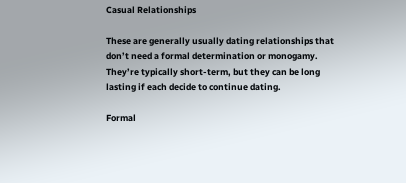Casual Relationships

These are generally usually dating relationships that don’t need a formal determination or monogamy. They’re typically short-term, but they can be long lasting if each decide to continue dating.

Formal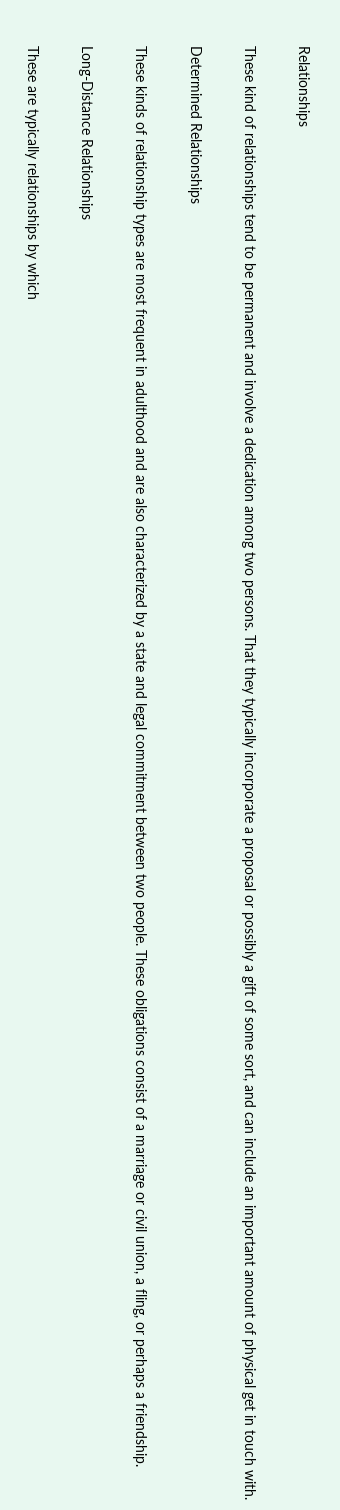Relationships

These kind of relationships tend to be permanent and involve a dedication among two persons. That they typically incorporate a proposal or possibly a gift of some sort, and can include an important amount of physical get in touch with.

Determined Relationships

These kinds of relationship types are most frequent in adulthood and are also characterized by a state and legal commitment between two people. These obligations consist of a marriage or civil union, a fling, or perhaps a friendship.

Long-Distance Relationships

These are typically relationships by which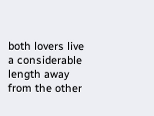both lovers live a considerable length away from the other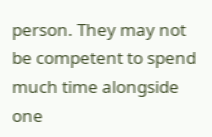person. They may not be competent to spend much time alongside one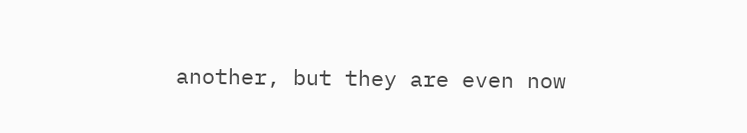another, but they are even now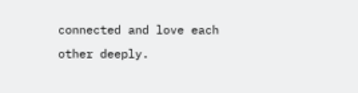connected and love each other deeply.